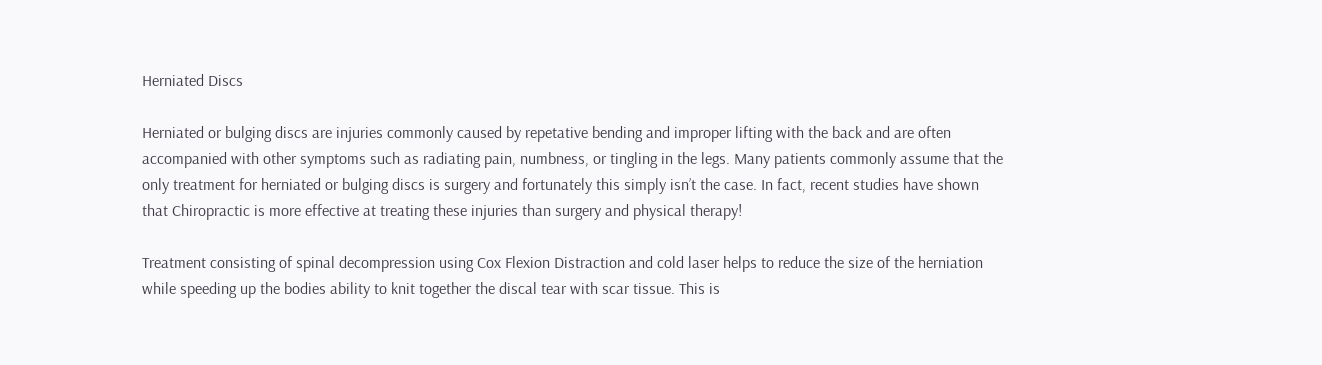Herniated Discs

Herniated or bulging discs are injuries commonly caused by repetative bending and improper lifting with the back and are often accompanied with other symptoms such as radiating pain, numbness, or tingling in the legs. Many patients commonly assume that the only treatment for herniated or bulging discs is surgery and fortunately this simply isn’t the case. In fact, recent studies have shown that Chiropractic is more effective at treating these injuries than surgery and physical therapy!

Treatment consisting of spinal decompression using Cox Flexion Distraction and cold laser helps to reduce the size of the herniation while speeding up the bodies ability to knit together the discal tear with scar tissue. This is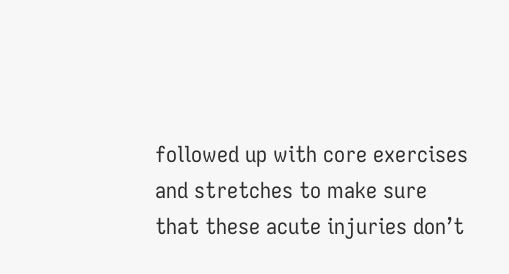followed up with core exercises and stretches to make sure that these acute injuries don’t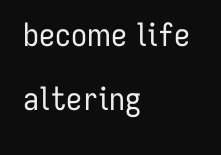become life altering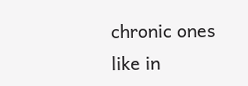chronic ones like in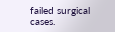failed surgical cases.